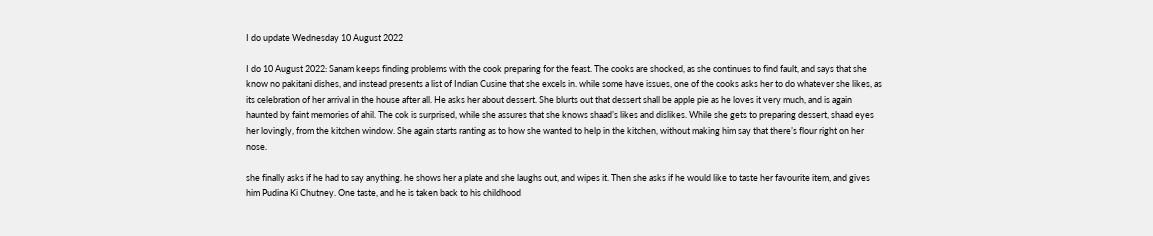I do update Wednesday 10 August 2022

I do 10 August 2022: Sanam keeps finding problems with the cook preparing for the feast. The cooks are shocked, as she continues to find fault, and says that she know no pakitani dishes, and instead presents a list of Indian Cusine that she excels in. while some have issues, one of the cooks asks her to do whatever she likes, as its celebration of her arrival in the house after all. He asks her about dessert. She blurts out that dessert shall be apple pie as he loves it very much, and is again haunted by faint memories of ahil. The cok is surprised, while she assures that she knows shaad’s likes and dislikes. While she gets to preparing dessert, shaad eyes her lovingly, from the kitchen window. She again starts ranting as to how she wanted to help in the kitchen, without making him say that there’s flour right on her nose.

she finally asks if he had to say anything. he shows her a plate and she laughs out, and wipes it. Then she asks if he would like to taste her favourite item, and gives him Pudina Ki Chutney. One taste, and he is taken back to his childhood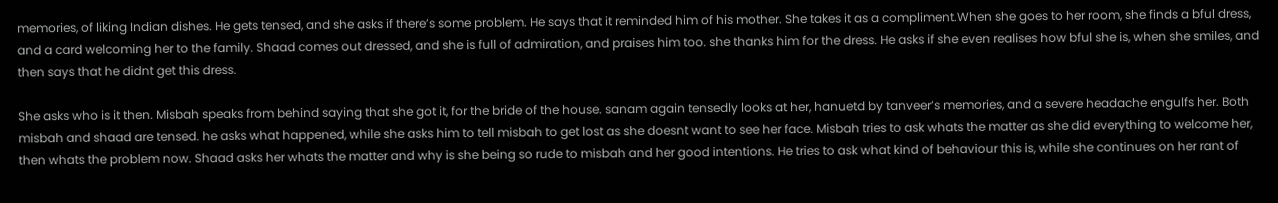memories, of liking Indian dishes. He gets tensed, and she asks if there’s some problem. He says that it reminded him of his mother. She takes it as a compliment.When she goes to her room, she finds a bful dress, and a card welcoming her to the family. Shaad comes out dressed, and she is full of admiration, and praises him too. she thanks him for the dress. He asks if she even realises how bful she is, when she smiles, and then says that he didnt get this dress.

She asks who is it then. Misbah speaks from behind saying that she got it, for the bride of the house. sanam again tensedly looks at her, hanuetd by tanveer’s memories, and a severe headache engulfs her. Both misbah and shaad are tensed. he asks what happened, while she asks him to tell misbah to get lost as she doesnt want to see her face. Misbah tries to ask whats the matter as she did everything to welcome her, then whats the problem now. Shaad asks her whats the matter and why is she being so rude to misbah and her good intentions. He tries to ask what kind of behaviour this is, while she continues on her rant of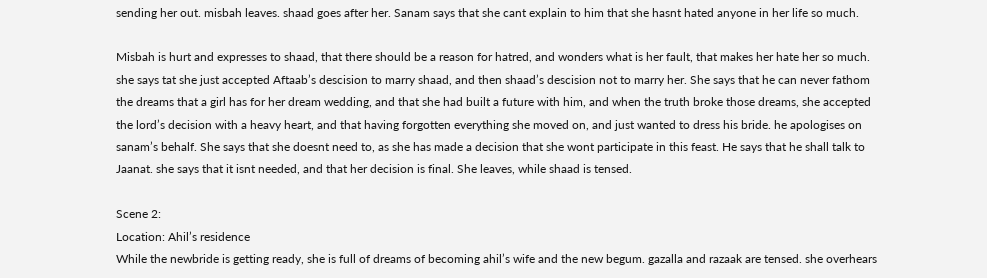sending her out. misbah leaves. shaad goes after her. Sanam says that she cant explain to him that she hasnt hated anyone in her life so much.

Misbah is hurt and expresses to shaad, that there should be a reason for hatred, and wonders what is her fault, that makes her hate her so much. she says tat she just accepted Aftaab’s descision to marry shaad, and then shaad’s descision not to marry her. She says that he can never fathom the dreams that a girl has for her dream wedding, and that she had built a future with him, and when the truth broke those dreams, she accepted the lord’s decision with a heavy heart, and that having forgotten everything she moved on, and just wanted to dress his bride. he apologises on sanam’s behalf. She says that she doesnt need to, as she has made a decision that she wont participate in this feast. He says that he shall talk to Jaanat. she says that it isnt needed, and that her decision is final. She leaves, while shaad is tensed.

Scene 2:
Location: Ahil’s residence
While the newbride is getting ready, she is full of dreams of becoming ahil’s wife and the new begum. gazalla and razaak are tensed. she overhears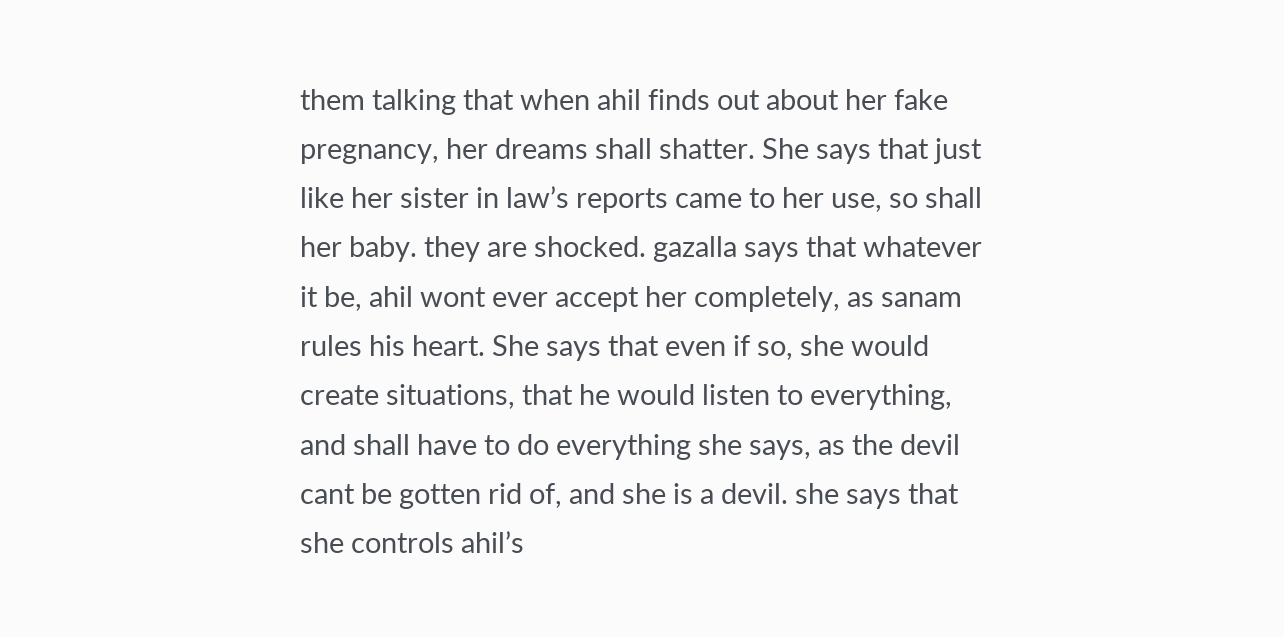them talking that when ahil finds out about her fake pregnancy, her dreams shall shatter. She says that just like her sister in law’s reports came to her use, so shall her baby. they are shocked. gazalla says that whatever it be, ahil wont ever accept her completely, as sanam rules his heart. She says that even if so, she would create situations, that he would listen to everything, and shall have to do everything she says, as the devil cant be gotten rid of, and she is a devil. she says that she controls ahil’s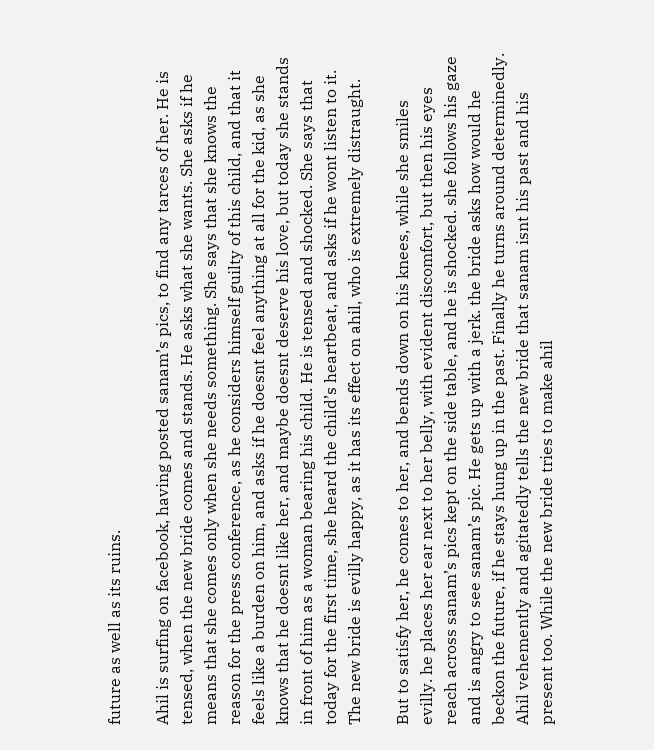future as well as its ruins.

Ahil is surfing on facebook, having posted sanam’s pics, to find any tarces of her. He is tensed, when the new bride comes and stands. He asks what she wants. She asks if he means that she comes only when she needs something. She says that she knows the reason for the press conference, as he considers himself guilty of this child, and that it feels like a burden on him, and asks if he doesnt feel anything at all for the kid, as she knows that he doesnt like her, and maybe doesnt deserve his love, but today she stands in front of him as a woman bearing his child. He is tensed and shocked. She says that today for the first time, she heard the child’s heartbeat, and asks if he wont listen to it. The new bride is evilly happy, as it has its effect on ahil, who is extremely distraught.

But to satisfy her, he comes to her, and bends down on his knees, while she smiles evilly. he places her ear next to her belly, with evident discomfort, but then his eyes reach across sanam’s pics kept on the side table, and he is shocked. she follows his gaze and is angry to see sanam’s pic. He gets up with a jerk. the bride asks how would he beckon the future, if he stays hung up in the past. Finally he turns around determinedly. Ahil vehemently and agitatedly tells the new bride that sanam isnt his past and his present too. While the new bride tries to make ahil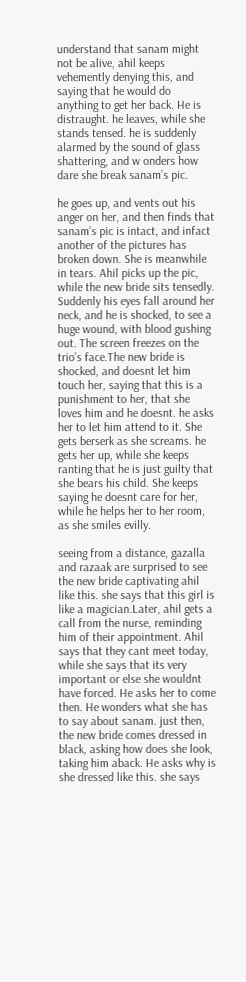understand that sanam might not be alive, ahil keeps vehemently denying this, and saying that he would do anything to get her back. He is distraught. he leaves, while she stands tensed. he is suddenly alarmed by the sound of glass shattering, and w onders how dare she break sanam’s pic.

he goes up, and vents out his anger on her, and then finds that sanam’s pic is intact, and infact another of the pictures has broken down. She is meanwhile in tears. Ahil picks up the pic, while the new bride sits tensedly. Suddenly his eyes fall around her neck, and he is shocked, to see a huge wound, with blood gushing out. The screen freezes on the trio’s face.The new bride is shocked, and doesnt let him touch her, saying that this is a punishment to her, that she loves him and he doesnt. he asks her to let him attend to it. She gets berserk as she screams. he gets her up, while she keeps ranting that he is just guilty that she bears his child. She keeps saying he doesnt care for her, while he helps her to her room, as she smiles evilly.

seeing from a distance, gazalla and razaak are surprised to see the new bride captivating ahil like this. she says that this girl is like a magician.Later, ahil gets a call from the nurse, reminding him of their appointment. Ahil says that they cant meet today, while she says that its very important or else she wouldnt have forced. He asks her to come then. He wonders what she has to say about sanam. just then, the new bride comes dressed in black, asking how does she look, taking him aback. He asks why is she dressed like this. she says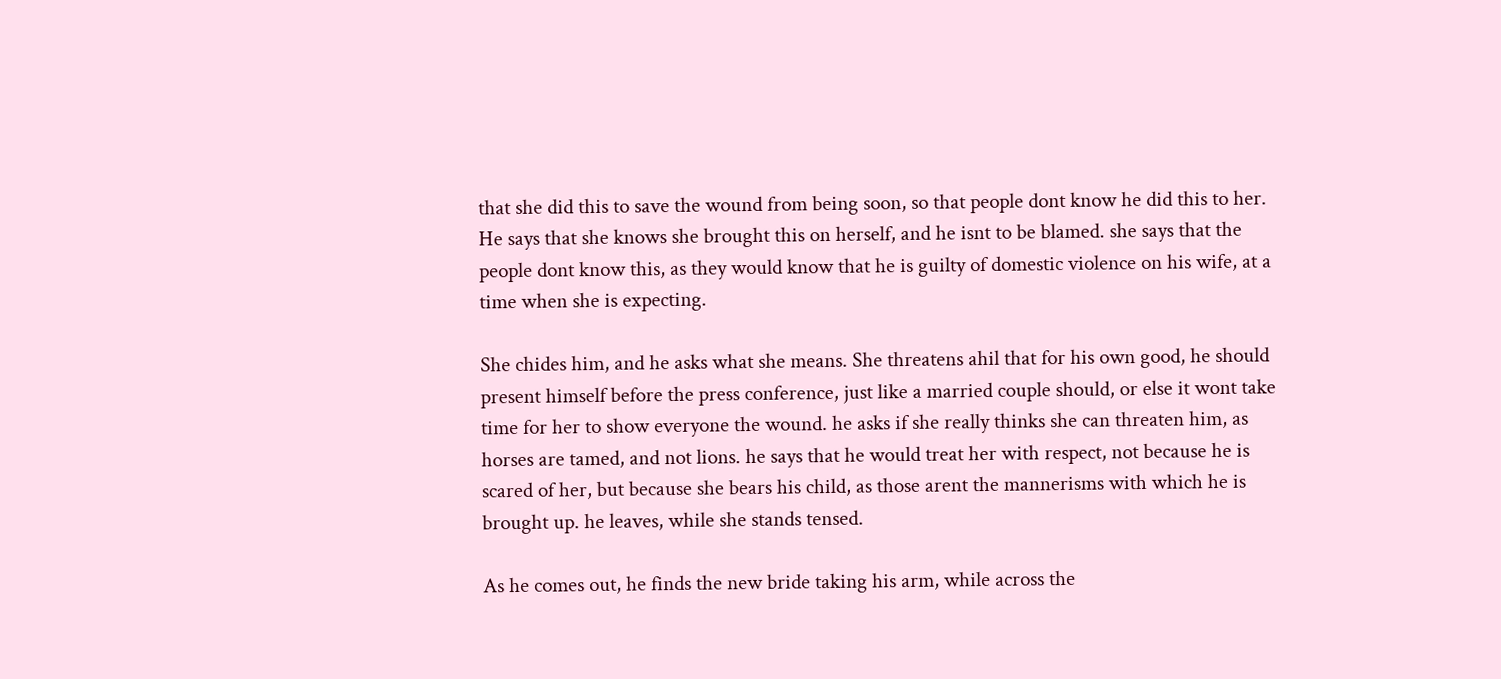that she did this to save the wound from being soon, so that people dont know he did this to her. He says that she knows she brought this on herself, and he isnt to be blamed. she says that the people dont know this, as they would know that he is guilty of domestic violence on his wife, at a time when she is expecting.

She chides him, and he asks what she means. She threatens ahil that for his own good, he should present himself before the press conference, just like a married couple should, or else it wont take time for her to show everyone the wound. he asks if she really thinks she can threaten him, as horses are tamed, and not lions. he says that he would treat her with respect, not because he is scared of her, but because she bears his child, as those arent the mannerisms with which he is brought up. he leaves, while she stands tensed.

As he comes out, he finds the new bride taking his arm, while across the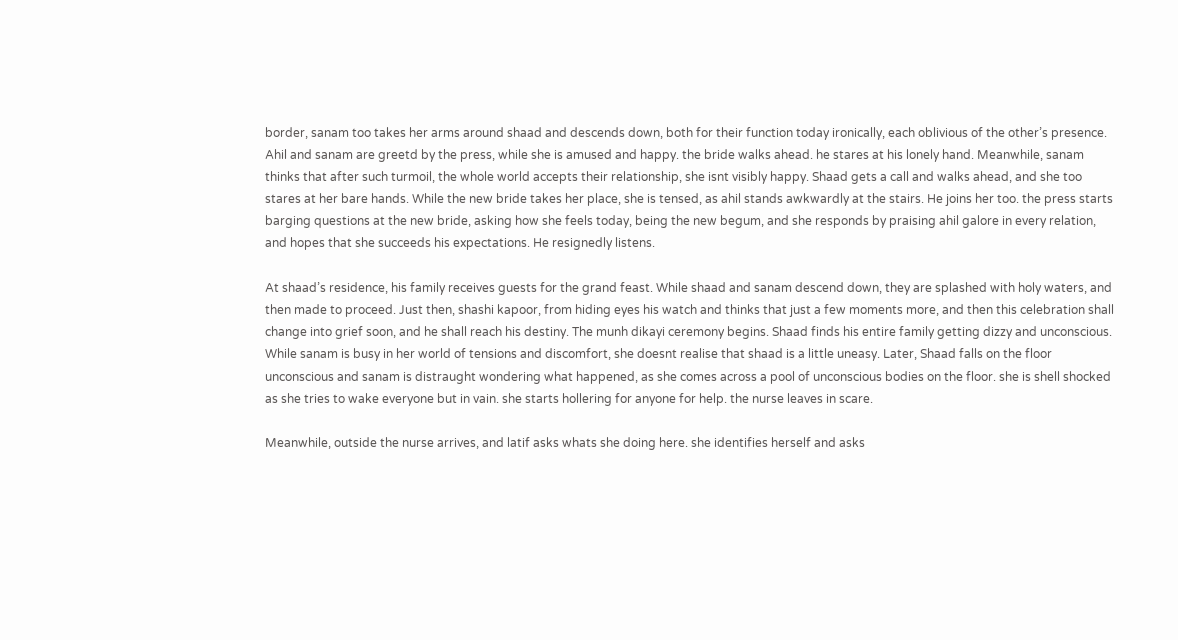border, sanam too takes her arms around shaad and descends down, both for their function today ironically, each oblivious of the other’s presence. Ahil and sanam are greetd by the press, while she is amused and happy. the bride walks ahead. he stares at his lonely hand. Meanwhile, sanam thinks that after such turmoil, the whole world accepts their relationship, she isnt visibly happy. Shaad gets a call and walks ahead, and she too stares at her bare hands. While the new bride takes her place, she is tensed, as ahil stands awkwardly at the stairs. He joins her too. the press starts barging questions at the new bride, asking how she feels today, being the new begum, and she responds by praising ahil galore in every relation, and hopes that she succeeds his expectations. He resignedly listens.

At shaad’s residence, his family receives guests for the grand feast. While shaad and sanam descend down, they are splashed with holy waters, and then made to proceed. Just then, shashi kapoor, from hiding eyes his watch and thinks that just a few moments more, and then this celebration shall change into grief soon, and he shall reach his destiny. The munh dikayi ceremony begins. Shaad finds his entire family getting dizzy and unconscious. While sanam is busy in her world of tensions and discomfort, she doesnt realise that shaad is a little uneasy. Later, Shaad falls on the floor unconscious and sanam is distraught wondering what happened, as she comes across a pool of unconscious bodies on the floor. she is shell shocked as she tries to wake everyone but in vain. she starts hollering for anyone for help. the nurse leaves in scare.

Meanwhile, outside the nurse arrives, and latif asks whats she doing here. she identifies herself and asks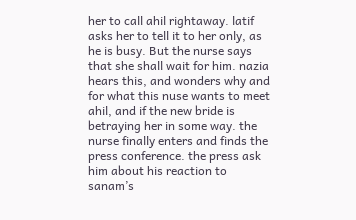her to call ahil rightaway. latif asks her to tell it to her only, as he is busy. But the nurse says that she shall wait for him. nazia hears this, and wonders why and for what this nuse wants to meet ahil, and if the new bride is betraying her in some way. the nurse finally enters and finds the press conference. the press ask him about his reaction to sanam’s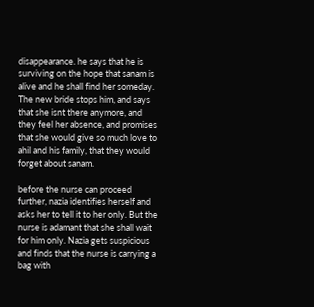disappearance. he says that he is surviving on the hope that sanam is alive and he shall find her someday. The new bride stops him, and says that she isnt there anymore, and they feel her absence, and promises that she would give so much love to ahil and his family, that they would forget about sanam.

before the nurse can proceed further, nazia identifies herself and asks her to tell it to her only. But the nurse is adamant that she shall wait for him only. Nazia gets suspicious and finds that the nurse is carrying a bag with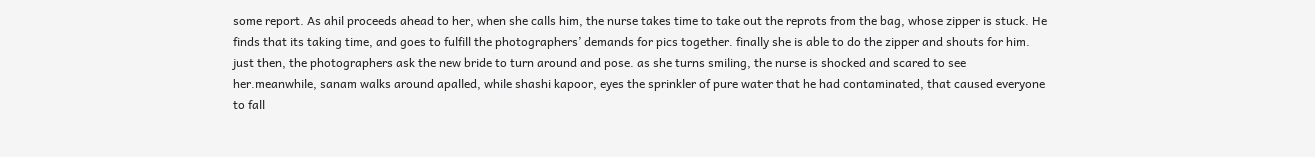some report. As ahil proceeds ahead to her, when she calls him, the nurse takes time to take out the reprots from the bag, whose zipper is stuck. He finds that its taking time, and goes to fulfill the photographers’ demands for pics together. finally she is able to do the zipper and shouts for him. just then, the photographers ask the new bride to turn around and pose. as she turns smiling, the nurse is shocked and scared to see her.meanwhile, sanam walks around apalled, while shashi kapoor, eyes the sprinkler of pure water that he had contaminated, that caused everyone to fall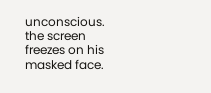unconscious. the screen freezes on his masked face.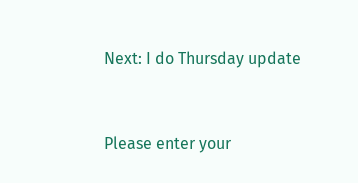Next: I do Thursday update


Please enter your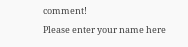comment!
Please enter your name here